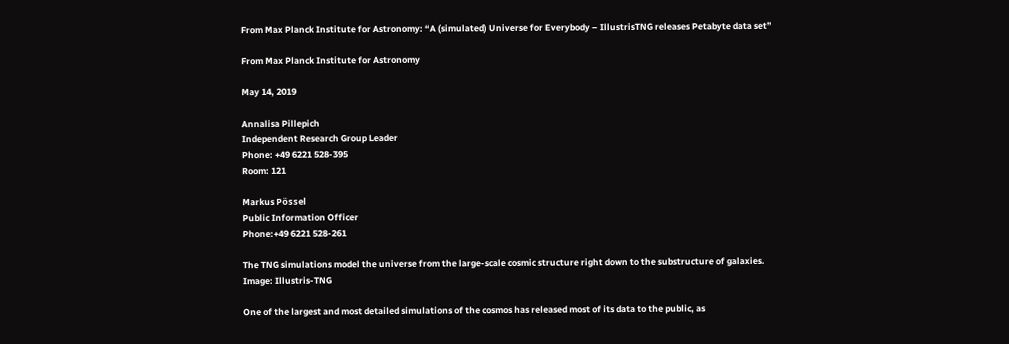From Max Planck Institute for Astronomy: “A (simulated) Universe for Everybody – IllustrisTNG releases Petabyte data set”

From Max Planck Institute for Astronomy

May 14, 2019

Annalisa Pillepich
Independent Research Group Leader
Phone: +49 6221 528-395
Room: 121

Markus Pössel
Public Information Officer
Phone:+49 6221 528-261

The TNG simulations model the universe from the large-scale cosmic structure right down to the substructure of galaxies. Image: Illustris-TNG

One of the largest and most detailed simulations of the cosmos has released most of its data to the public, as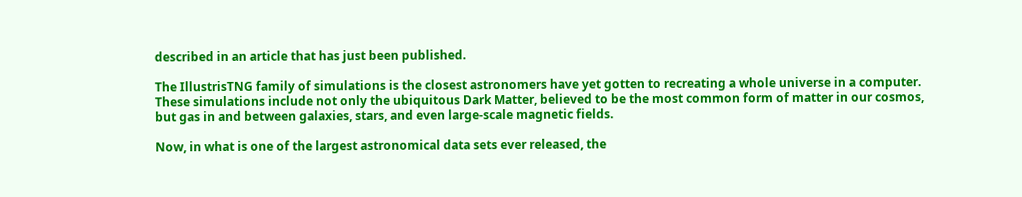described in an article that has just been published.

The IllustrisTNG family of simulations is the closest astronomers have yet gotten to recreating a whole universe in a computer. These simulations include not only the ubiquitous Dark Matter, believed to be the most common form of matter in our cosmos, but gas in and between galaxies, stars, and even large-scale magnetic fields.

Now, in what is one of the largest astronomical data sets ever released, the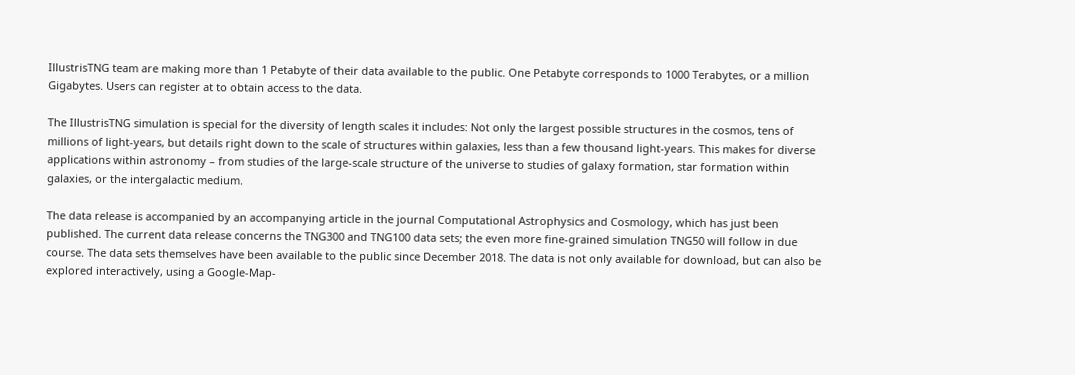IllustrisTNG team are making more than 1 Petabyte of their data available to the public. One Petabyte corresponds to 1000 Terabytes, or a million Gigabytes. Users can register at to obtain access to the data.

The IllustrisTNG simulation is special for the diversity of length scales it includes: Not only the largest possible structures in the cosmos, tens of millions of light-years, but details right down to the scale of structures within galaxies, less than a few thousand light-years. This makes for diverse applications within astronomy – from studies of the large-scale structure of the universe to studies of galaxy formation, star formation within galaxies, or the intergalactic medium.

The data release is accompanied by an accompanying article in the journal Computational Astrophysics and Cosmology, which has just been published. The current data release concerns the TNG300 and TNG100 data sets; the even more fine-grained simulation TNG50 will follow in due course. The data sets themselves have been available to the public since December 2018. The data is not only available for download, but can also be explored interactively, using a Google-Map-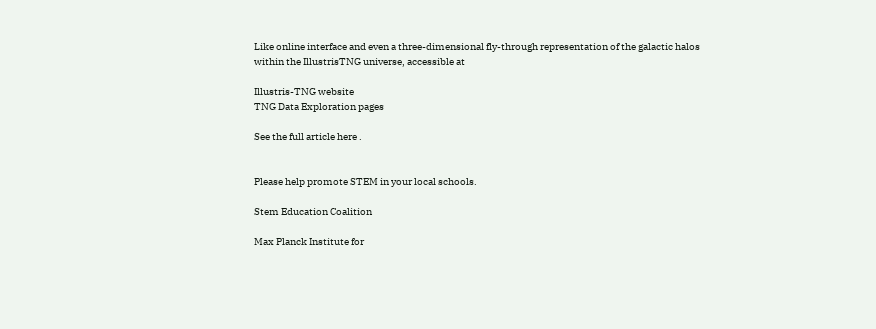Like online interface and even a three-dimensional fly-through representation of the galactic halos within the IllustrisTNG universe, accessible at

Illustris-TNG website
TNG Data Exploration pages

See the full article here .


Please help promote STEM in your local schools.

Stem Education Coalition

Max Planck Institute for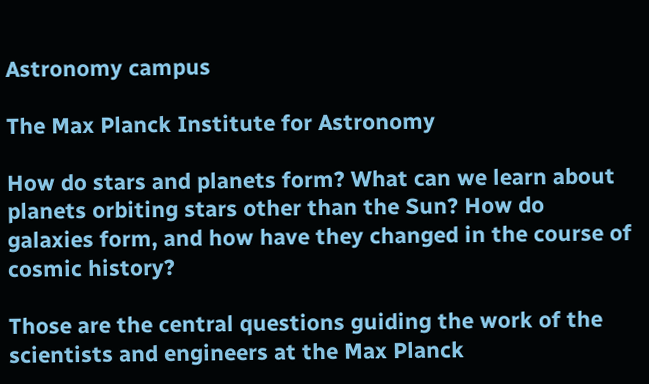Astronomy campus

The Max Planck Institute for Astronomy

How do stars and planets form? What can we learn about planets orbiting stars other than the Sun? How do galaxies form, and how have they changed in the course of cosmic history?

Those are the central questions guiding the work of the scientists and engineers at the Max Planck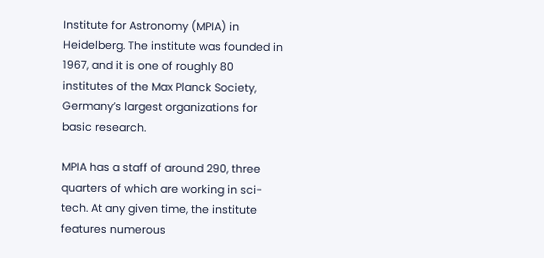Institute for Astronomy (MPIA) in Heidelberg. The institute was founded in 1967, and it is one of roughly 80 institutes of the Max Planck Society, Germany’s largest organizations for basic research.

MPIA has a staff of around 290, three quarters of which are working in sci-tech. At any given time, the institute features numerous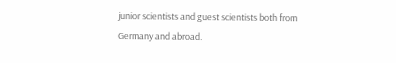junior scientists and guest scientists both from Germany and abroad.